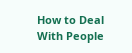How to Deal With People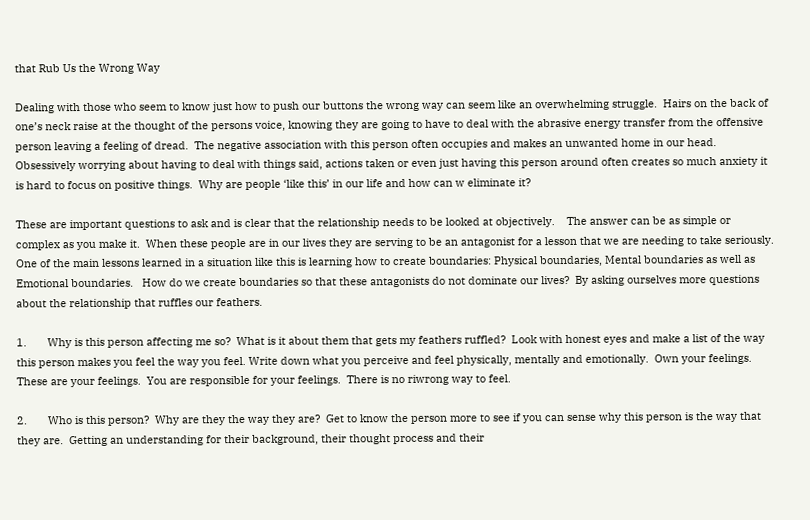that Rub Us the Wrong Way

Dealing with those who seem to know just how to push our buttons the wrong way can seem like an overwhelming struggle.  Hairs on the back of one’s neck raise at the thought of the persons voice, knowing they are going to have to deal with the abrasive energy transfer from the offensive person leaving a feeling of dread.  The negative association with this person often occupies and makes an unwanted home in our head.  Obsessively worrying about having to deal with things said, actions taken or even just having this person around often creates so much anxiety it is hard to focus on positive things.  Why are people ‘like this’ in our life and how can w eliminate it?

These are important questions to ask and is clear that the relationship needs to be looked at objectively.    The answer can be as simple or complex as you make it.  When these people are in our lives they are serving to be an antagonist for a lesson that we are needing to take seriously.  One of the main lessons learned in a situation like this is learning how to create boundaries: Physical boundaries, Mental boundaries as well as Emotional boundaries.   How do we create boundaries so that these antagonists do not dominate our lives?  By asking ourselves more questions about the relationship that ruffles our feathers.

1.       Why is this person affecting me so?  What is it about them that gets my feathers ruffled?  Look with honest eyes and make a list of the way this person makes you feel the way you feel. Write down what you perceive and feel physically, mentally and emotionally.  Own your feelings.  These are your feelings.  You are responsible for your feelings.  There is no riwrong way to feel.

2.       Who is this person?  Why are they the way they are?  Get to know the person more to see if you can sense why this person is the way that they are.  Getting an understanding for their background, their thought process and their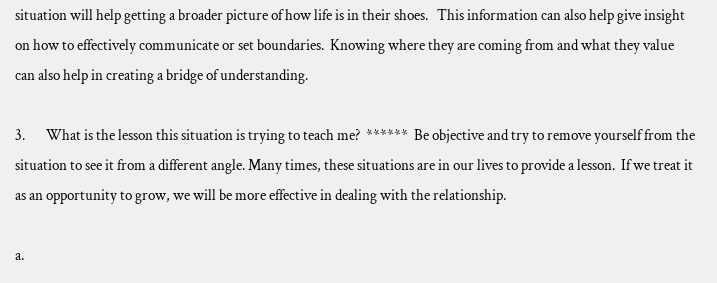situation will help getting a broader picture of how life is in their shoes.   This information can also help give insight on how to effectively communicate or set boundaries.  Knowing where they are coming from and what they value can also help in creating a bridge of understanding.

3.       What is the lesson this situation is trying to teach me?  ******  Be objective and try to remove yourself from the situation to see it from a different angle. Many times, these situations are in our lives to provide a lesson.  If we treat it as an opportunity to grow, we will be more effective in dealing with the relationship.

a.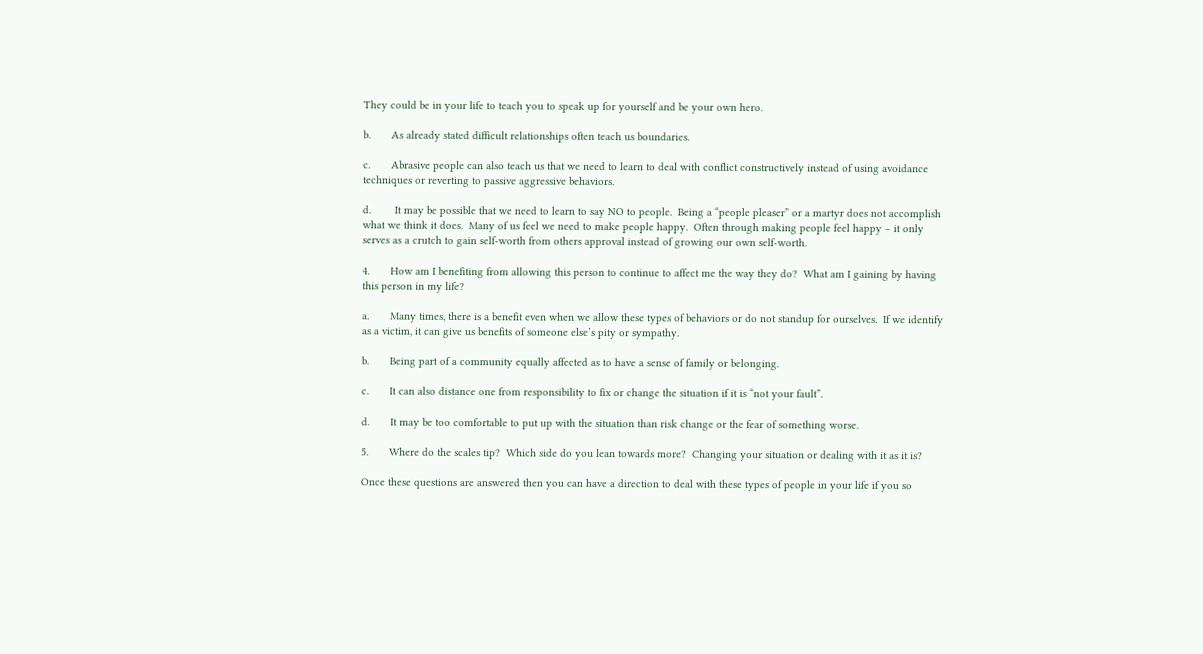They could be in your life to teach you to speak up for yourself and be your own hero.

b.       As already stated difficult relationships often teach us boundaries.

c.       Abrasive people can also teach us that we need to learn to deal with conflict constructively instead of using avoidance techniques or reverting to passive aggressive behaviors.

d.        It may be possible that we need to learn to say NO to people.  Being a “people pleaser” or a martyr does not accomplish what we think it does.  Many of us feel we need to make people happy.  Often through making people feel happy – it only serves as a crutch to gain self-worth from others approval instead of growing our own self-worth.

4.       How am I benefiting from allowing this person to continue to affect me the way they do?  What am I gaining by having this person in my life?

a.       Many times, there is a benefit even when we allow these types of behaviors or do not standup for ourselves.  If we identify as a victim, it can give us benefits of someone else’s pity or sympathy.

b.       Being part of a community equally affected as to have a sense of family or belonging.

c.       It can also distance one from responsibility to fix or change the situation if it is “not your fault”.

d.       It may be too comfortable to put up with the situation than risk change or the fear of something worse.

5.       Where do the scales tip?  Which side do you lean towards more?  Changing your situation or dealing with it as it is?

Once these questions are answered then you can have a direction to deal with these types of people in your life if you so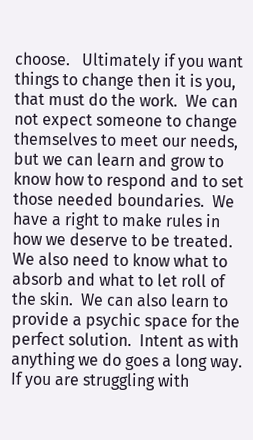choose.   Ultimately if you want things to change then it is you, that must do the work.  We can not expect someone to change themselves to meet our needs, but we can learn and grow to know how to respond and to set those needed boundaries.  We have a right to make rules in how we deserve to be treated.  We also need to know what to absorb and what to let roll of the skin.  We can also learn to provide a psychic space for the perfect solution.  Intent as with anything we do goes a long way.  If you are struggling with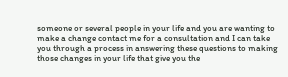someone or several people in your life and you are wanting to make a change contact me for a consultation and I can take you through a process in answering these questions to making those changes in your life that give you the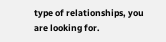type of relationships, you are looking for.